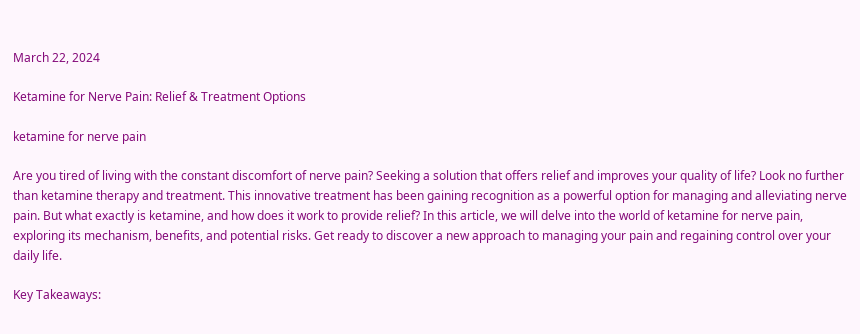March 22, 2024

Ketamine for Nerve Pain: Relief & Treatment Options

ketamine for nerve pain

Are you tired of living with the constant discomfort of nerve pain? Seeking a solution that offers relief and improves your quality of life? Look no further than ketamine therapy and treatment. This innovative treatment has been gaining recognition as a powerful option for managing and alleviating nerve pain. But what exactly is ketamine, and how does it work to provide relief? In this article, we will delve into the world of ketamine for nerve pain, exploring its mechanism, benefits, and potential risks. Get ready to discover a new approach to managing your pain and regaining control over your daily life.

Key Takeaways: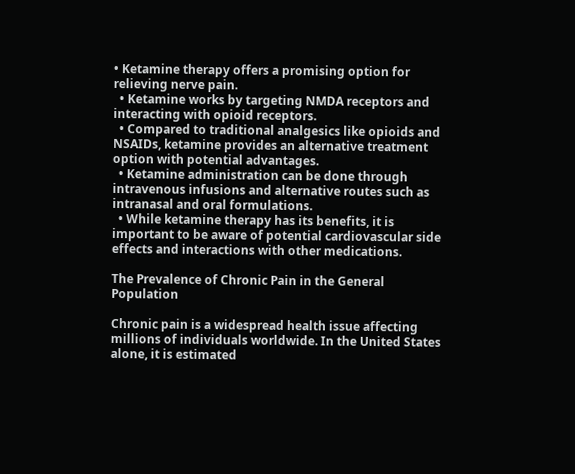• Ketamine therapy offers a promising option for relieving nerve pain.
  • Ketamine works by targeting NMDA receptors and interacting with opioid receptors.
  • Compared to traditional analgesics like opioids and NSAIDs, ketamine provides an alternative treatment option with potential advantages.
  • Ketamine administration can be done through intravenous infusions and alternative routes such as intranasal and oral formulations.
  • While ketamine therapy has its benefits, it is important to be aware of potential cardiovascular side effects and interactions with other medications.

The Prevalence of Chronic Pain in the General Population

Chronic pain is a widespread health issue affecting millions of individuals worldwide. In the United States alone, it is estimated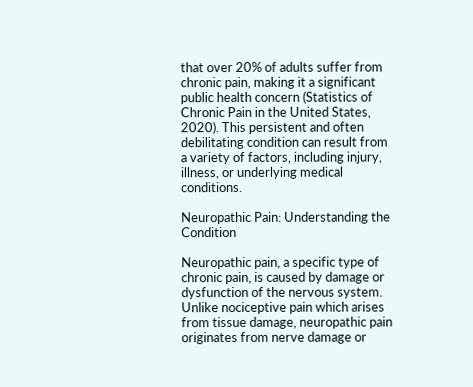that over 20% of adults suffer from chronic pain, making it a significant public health concern (Statistics of Chronic Pain in the United States, 2020). This persistent and often debilitating condition can result from a variety of factors, including injury, illness, or underlying medical conditions.

Neuropathic Pain: Understanding the Condition

Neuropathic pain, a specific type of chronic pain, is caused by damage or dysfunction of the nervous system. Unlike nociceptive pain which arises from tissue damage, neuropathic pain originates from nerve damage or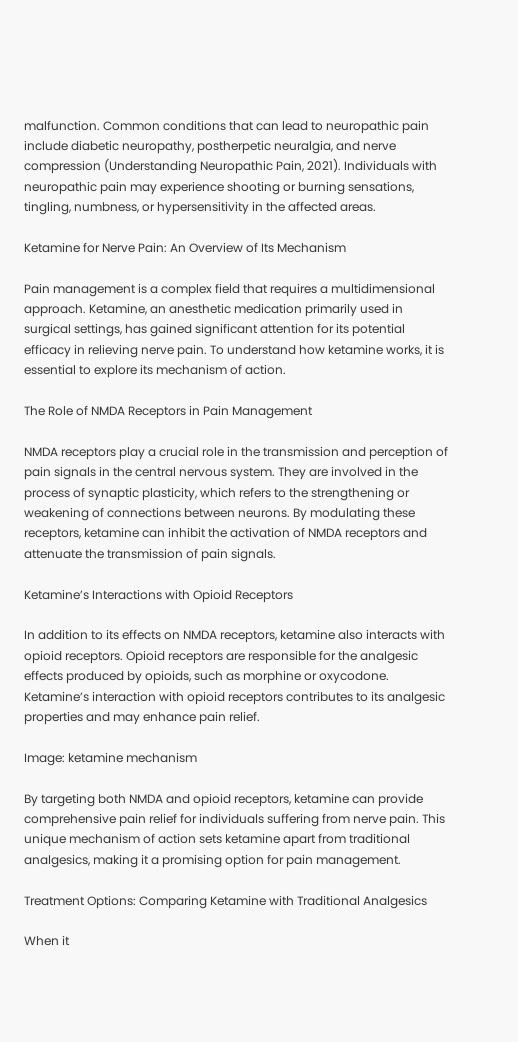malfunction. Common conditions that can lead to neuropathic pain include diabetic neuropathy, postherpetic neuralgia, and nerve compression (Understanding Neuropathic Pain, 2021). Individuals with neuropathic pain may experience shooting or burning sensations, tingling, numbness, or hypersensitivity in the affected areas.

Ketamine for Nerve Pain: An Overview of Its Mechanism

Pain management is a complex field that requires a multidimensional approach. Ketamine, an anesthetic medication primarily used in surgical settings, has gained significant attention for its potential efficacy in relieving nerve pain. To understand how ketamine works, it is essential to explore its mechanism of action.

The Role of NMDA Receptors in Pain Management

NMDA receptors play a crucial role in the transmission and perception of pain signals in the central nervous system. They are involved in the process of synaptic plasticity, which refers to the strengthening or weakening of connections between neurons. By modulating these receptors, ketamine can inhibit the activation of NMDA receptors and attenuate the transmission of pain signals.

Ketamine’s Interactions with Opioid Receptors

In addition to its effects on NMDA receptors, ketamine also interacts with opioid receptors. Opioid receptors are responsible for the analgesic effects produced by opioids, such as morphine or oxycodone. Ketamine’s interaction with opioid receptors contributes to its analgesic properties and may enhance pain relief.

Image: ketamine mechanism

By targeting both NMDA and opioid receptors, ketamine can provide comprehensive pain relief for individuals suffering from nerve pain. This unique mechanism of action sets ketamine apart from traditional analgesics, making it a promising option for pain management.

Treatment Options: Comparing Ketamine with Traditional Analgesics

When it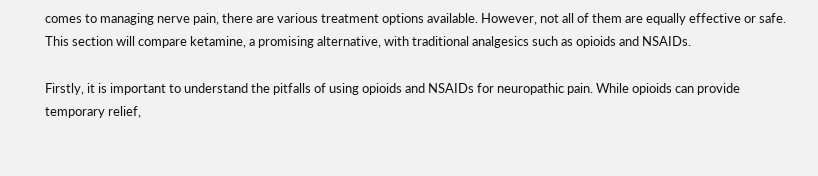comes to managing nerve pain, there are various treatment options available. However, not all of them are equally effective or safe. This section will compare ketamine, a promising alternative, with traditional analgesics such as opioids and NSAIDs.

Firstly, it is important to understand the pitfalls of using opioids and NSAIDs for neuropathic pain. While opioids can provide temporary relief,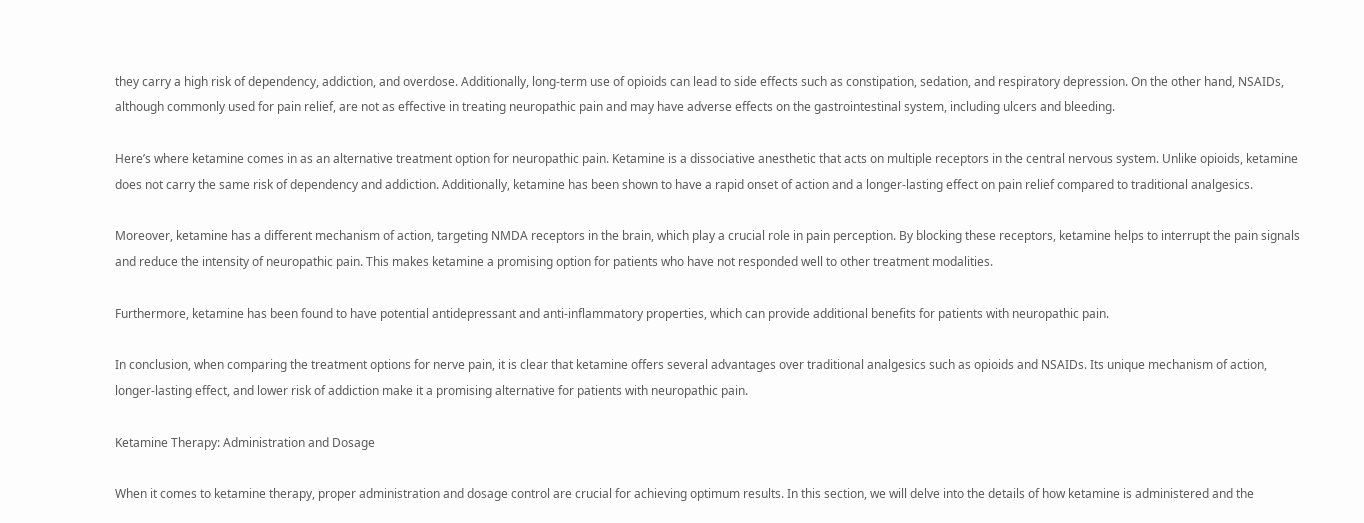they carry a high risk of dependency, addiction, and overdose. Additionally, long-term use of opioids can lead to side effects such as constipation, sedation, and respiratory depression. On the other hand, NSAIDs, although commonly used for pain relief, are not as effective in treating neuropathic pain and may have adverse effects on the gastrointestinal system, including ulcers and bleeding.

Here’s where ketamine comes in as an alternative treatment option for neuropathic pain. Ketamine is a dissociative anesthetic that acts on multiple receptors in the central nervous system. Unlike opioids, ketamine does not carry the same risk of dependency and addiction. Additionally, ketamine has been shown to have a rapid onset of action and a longer-lasting effect on pain relief compared to traditional analgesics.

Moreover, ketamine has a different mechanism of action, targeting NMDA receptors in the brain, which play a crucial role in pain perception. By blocking these receptors, ketamine helps to interrupt the pain signals and reduce the intensity of neuropathic pain. This makes ketamine a promising option for patients who have not responded well to other treatment modalities.

Furthermore, ketamine has been found to have potential antidepressant and anti-inflammatory properties, which can provide additional benefits for patients with neuropathic pain.

In conclusion, when comparing the treatment options for nerve pain, it is clear that ketamine offers several advantages over traditional analgesics such as opioids and NSAIDs. Its unique mechanism of action, longer-lasting effect, and lower risk of addiction make it a promising alternative for patients with neuropathic pain.

Ketamine Therapy: Administration and Dosage

When it comes to ketamine therapy, proper administration and dosage control are crucial for achieving optimum results. In this section, we will delve into the details of how ketamine is administered and the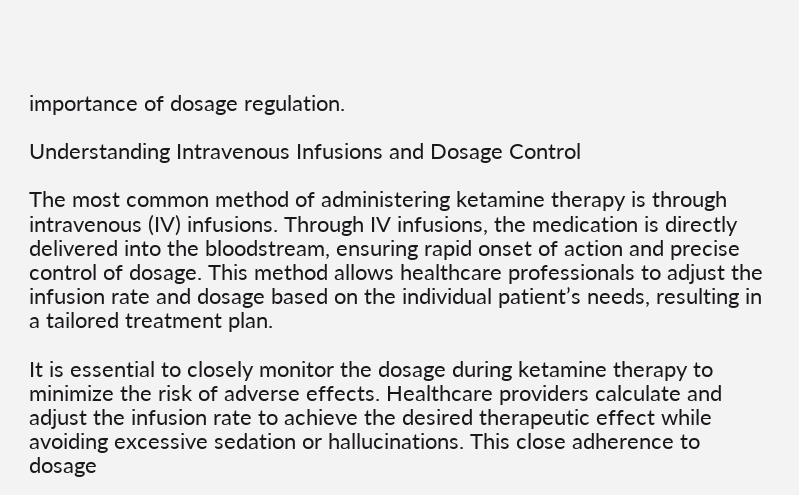importance of dosage regulation.

Understanding Intravenous Infusions and Dosage Control

The most common method of administering ketamine therapy is through intravenous (IV) infusions. Through IV infusions, the medication is directly delivered into the bloodstream, ensuring rapid onset of action and precise control of dosage. This method allows healthcare professionals to adjust the infusion rate and dosage based on the individual patient’s needs, resulting in a tailored treatment plan.

It is essential to closely monitor the dosage during ketamine therapy to minimize the risk of adverse effects. Healthcare providers calculate and adjust the infusion rate to achieve the desired therapeutic effect while avoiding excessive sedation or hallucinations. This close adherence to dosage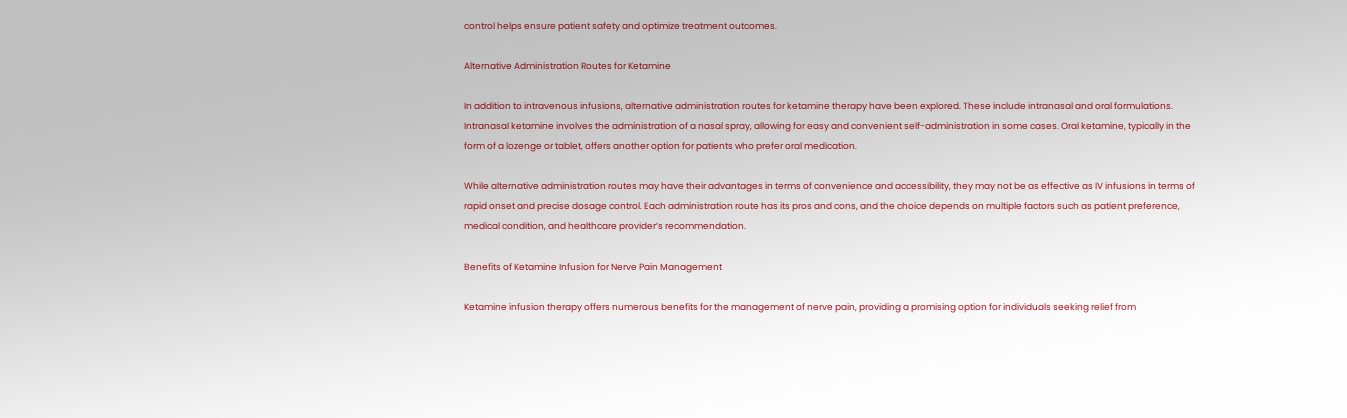control helps ensure patient safety and optimize treatment outcomes.

Alternative Administration Routes for Ketamine

In addition to intravenous infusions, alternative administration routes for ketamine therapy have been explored. These include intranasal and oral formulations. Intranasal ketamine involves the administration of a nasal spray, allowing for easy and convenient self-administration in some cases. Oral ketamine, typically in the form of a lozenge or tablet, offers another option for patients who prefer oral medication.

While alternative administration routes may have their advantages in terms of convenience and accessibility, they may not be as effective as IV infusions in terms of rapid onset and precise dosage control. Each administration route has its pros and cons, and the choice depends on multiple factors such as patient preference, medical condition, and healthcare provider’s recommendation.

Benefits of Ketamine Infusion for Nerve Pain Management

Ketamine infusion therapy offers numerous benefits for the management of nerve pain, providing a promising option for individuals seeking relief from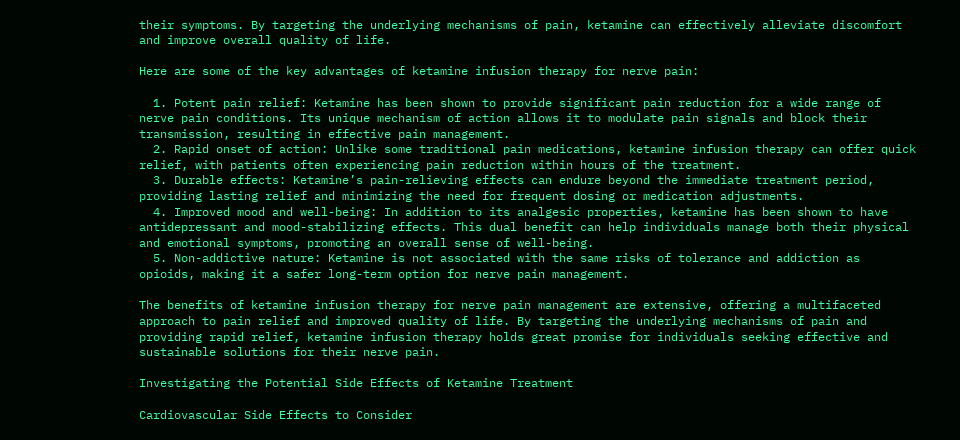their symptoms. By targeting the underlying mechanisms of pain, ketamine can effectively alleviate discomfort and improve overall quality of life.

Here are some of the key advantages of ketamine infusion therapy for nerve pain:

  1. Potent pain relief: Ketamine has been shown to provide significant pain reduction for a wide range of nerve pain conditions. Its unique mechanism of action allows it to modulate pain signals and block their transmission, resulting in effective pain management.
  2. Rapid onset of action: Unlike some traditional pain medications, ketamine infusion therapy can offer quick relief, with patients often experiencing pain reduction within hours of the treatment.
  3. Durable effects: Ketamine’s pain-relieving effects can endure beyond the immediate treatment period, providing lasting relief and minimizing the need for frequent dosing or medication adjustments.
  4. Improved mood and well-being: In addition to its analgesic properties, ketamine has been shown to have antidepressant and mood-stabilizing effects. This dual benefit can help individuals manage both their physical and emotional symptoms, promoting an overall sense of well-being.
  5. Non-addictive nature: Ketamine is not associated with the same risks of tolerance and addiction as opioids, making it a safer long-term option for nerve pain management.

The benefits of ketamine infusion therapy for nerve pain management are extensive, offering a multifaceted approach to pain relief and improved quality of life. By targeting the underlying mechanisms of pain and providing rapid relief, ketamine infusion therapy holds great promise for individuals seeking effective and sustainable solutions for their nerve pain.

Investigating the Potential Side Effects of Ketamine Treatment

Cardiovascular Side Effects to Consider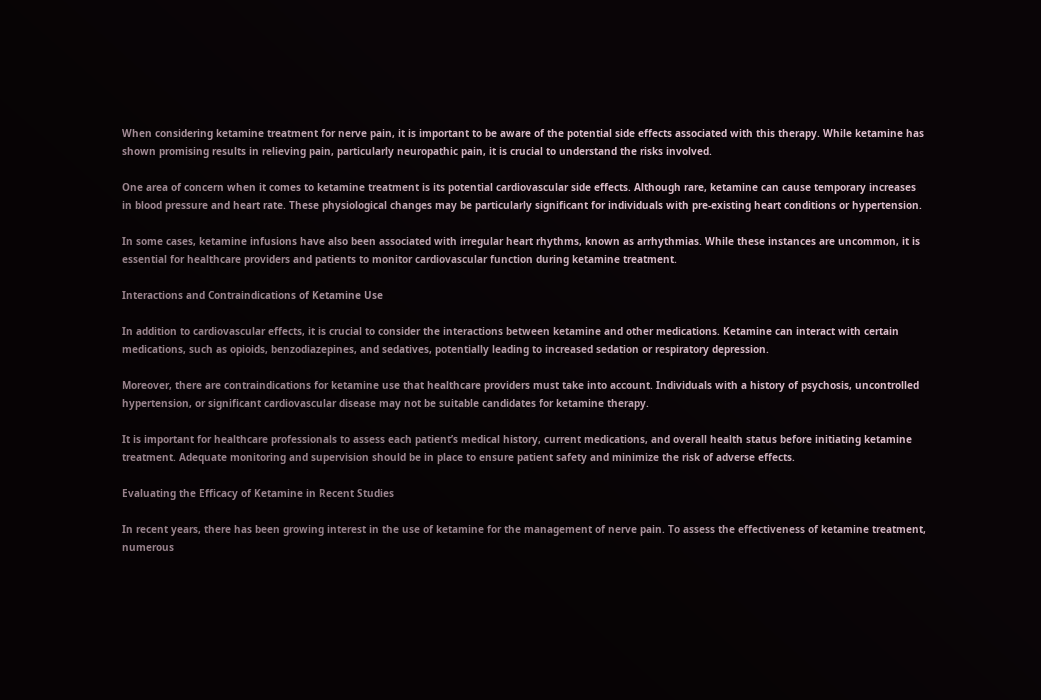When considering ketamine treatment for nerve pain, it is important to be aware of the potential side effects associated with this therapy. While ketamine has shown promising results in relieving pain, particularly neuropathic pain, it is crucial to understand the risks involved.

One area of concern when it comes to ketamine treatment is its potential cardiovascular side effects. Although rare, ketamine can cause temporary increases in blood pressure and heart rate. These physiological changes may be particularly significant for individuals with pre-existing heart conditions or hypertension.

In some cases, ketamine infusions have also been associated with irregular heart rhythms, known as arrhythmias. While these instances are uncommon, it is essential for healthcare providers and patients to monitor cardiovascular function during ketamine treatment.

Interactions and Contraindications of Ketamine Use

In addition to cardiovascular effects, it is crucial to consider the interactions between ketamine and other medications. Ketamine can interact with certain medications, such as opioids, benzodiazepines, and sedatives, potentially leading to increased sedation or respiratory depression.

Moreover, there are contraindications for ketamine use that healthcare providers must take into account. Individuals with a history of psychosis, uncontrolled hypertension, or significant cardiovascular disease may not be suitable candidates for ketamine therapy.

It is important for healthcare professionals to assess each patient’s medical history, current medications, and overall health status before initiating ketamine treatment. Adequate monitoring and supervision should be in place to ensure patient safety and minimize the risk of adverse effects.

Evaluating the Efficacy of Ketamine in Recent Studies

In recent years, there has been growing interest in the use of ketamine for the management of nerve pain. To assess the effectiveness of ketamine treatment, numerous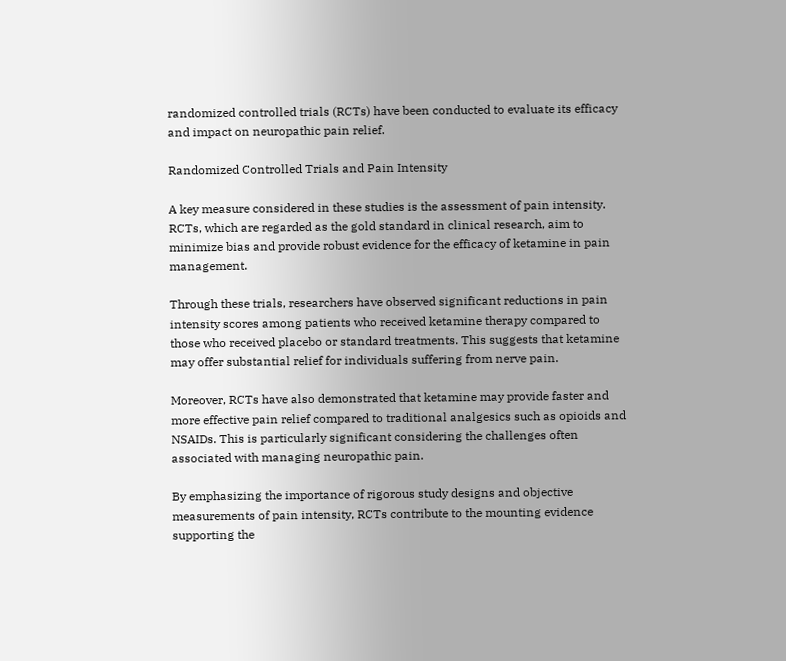randomized controlled trials (RCTs) have been conducted to evaluate its efficacy and impact on neuropathic pain relief.

Randomized Controlled Trials and Pain Intensity

A key measure considered in these studies is the assessment of pain intensity. RCTs, which are regarded as the gold standard in clinical research, aim to minimize bias and provide robust evidence for the efficacy of ketamine in pain management.

Through these trials, researchers have observed significant reductions in pain intensity scores among patients who received ketamine therapy compared to those who received placebo or standard treatments. This suggests that ketamine may offer substantial relief for individuals suffering from nerve pain.

Moreover, RCTs have also demonstrated that ketamine may provide faster and more effective pain relief compared to traditional analgesics such as opioids and NSAIDs. This is particularly significant considering the challenges often associated with managing neuropathic pain.

By emphasizing the importance of rigorous study designs and objective measurements of pain intensity, RCTs contribute to the mounting evidence supporting the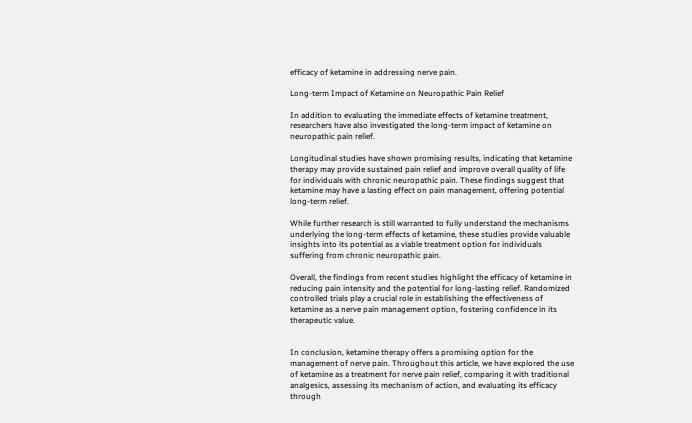efficacy of ketamine in addressing nerve pain.

Long-term Impact of Ketamine on Neuropathic Pain Relief

In addition to evaluating the immediate effects of ketamine treatment, researchers have also investigated the long-term impact of ketamine on neuropathic pain relief.

Longitudinal studies have shown promising results, indicating that ketamine therapy may provide sustained pain relief and improve overall quality of life for individuals with chronic neuropathic pain. These findings suggest that ketamine may have a lasting effect on pain management, offering potential long-term relief.

While further research is still warranted to fully understand the mechanisms underlying the long-term effects of ketamine, these studies provide valuable insights into its potential as a viable treatment option for individuals suffering from chronic neuropathic pain.

Overall, the findings from recent studies highlight the efficacy of ketamine in reducing pain intensity and the potential for long-lasting relief. Randomized controlled trials play a crucial role in establishing the effectiveness of ketamine as a nerve pain management option, fostering confidence in its therapeutic value.


In conclusion, ketamine therapy offers a promising option for the management of nerve pain. Throughout this article, we have explored the use of ketamine as a treatment for nerve pain relief, comparing it with traditional analgesics, assessing its mechanism of action, and evaluating its efficacy through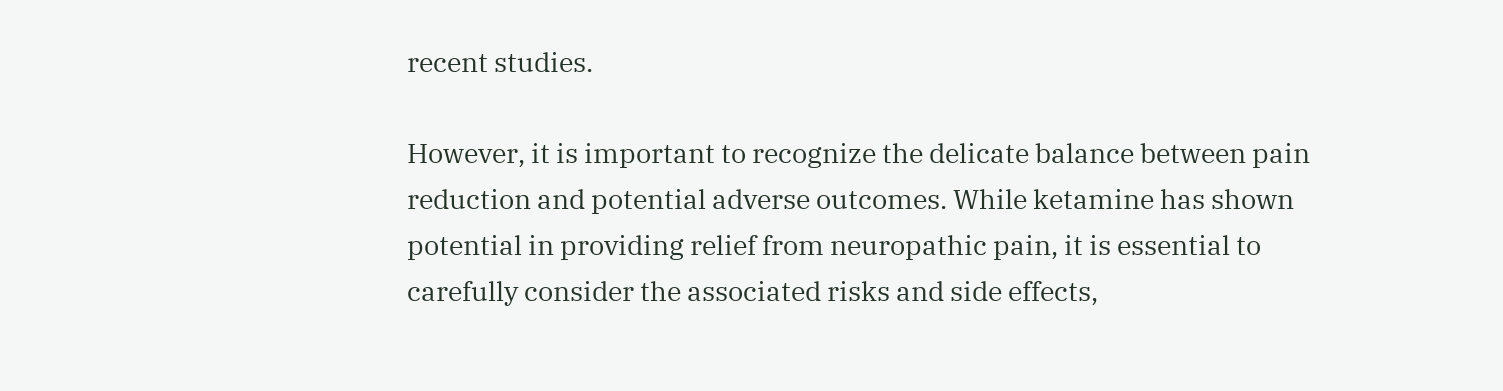recent studies.

However, it is important to recognize the delicate balance between pain reduction and potential adverse outcomes. While ketamine has shown potential in providing relief from neuropathic pain, it is essential to carefully consider the associated risks and side effects,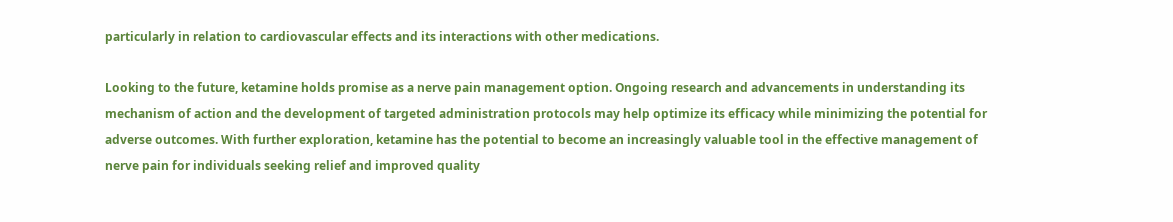particularly in relation to cardiovascular effects and its interactions with other medications.

Looking to the future, ketamine holds promise as a nerve pain management option. Ongoing research and advancements in understanding its mechanism of action and the development of targeted administration protocols may help optimize its efficacy while minimizing the potential for adverse outcomes. With further exploration, ketamine has the potential to become an increasingly valuable tool in the effective management of nerve pain for individuals seeking relief and improved quality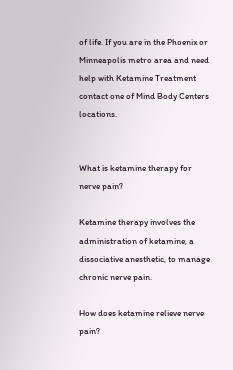of life. If you are in the Phoenix or Minneapolis metro area and need help with Ketamine Treatment contact one of Mind Body Centers locations.


What is ketamine therapy for nerve pain?

Ketamine therapy involves the administration of ketamine, a dissociative anesthetic, to manage chronic nerve pain.

How does ketamine relieve nerve pain?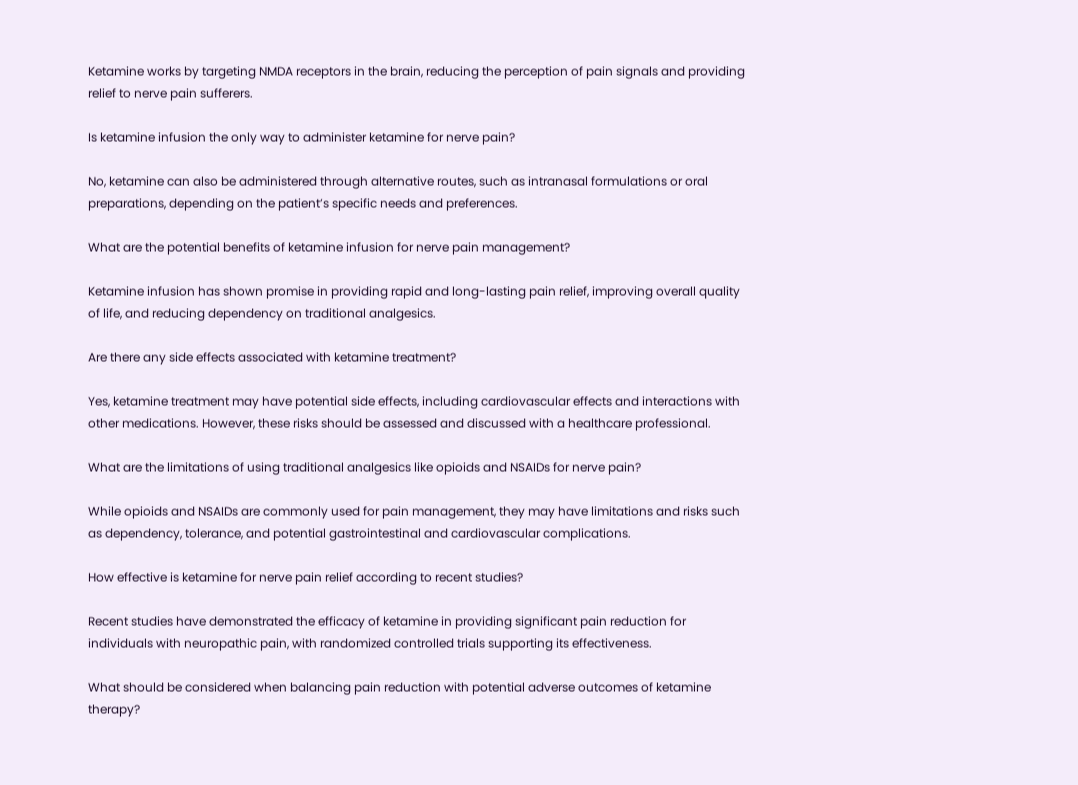Ketamine works by targeting NMDA receptors in the brain, reducing the perception of pain signals and providing relief to nerve pain sufferers.

Is ketamine infusion the only way to administer ketamine for nerve pain?

No, ketamine can also be administered through alternative routes, such as intranasal formulations or oral preparations, depending on the patient’s specific needs and preferences.

What are the potential benefits of ketamine infusion for nerve pain management?

Ketamine infusion has shown promise in providing rapid and long-lasting pain relief, improving overall quality of life, and reducing dependency on traditional analgesics.

Are there any side effects associated with ketamine treatment?

Yes, ketamine treatment may have potential side effects, including cardiovascular effects and interactions with other medications. However, these risks should be assessed and discussed with a healthcare professional.

What are the limitations of using traditional analgesics like opioids and NSAIDs for nerve pain?

While opioids and NSAIDs are commonly used for pain management, they may have limitations and risks such as dependency, tolerance, and potential gastrointestinal and cardiovascular complications.

How effective is ketamine for nerve pain relief according to recent studies?

Recent studies have demonstrated the efficacy of ketamine in providing significant pain reduction for individuals with neuropathic pain, with randomized controlled trials supporting its effectiveness.

What should be considered when balancing pain reduction with potential adverse outcomes of ketamine therapy?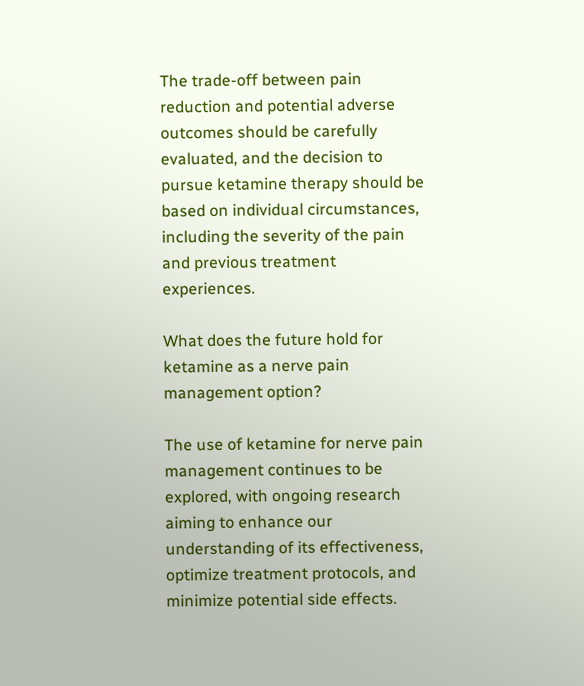The trade-off between pain reduction and potential adverse outcomes should be carefully evaluated, and the decision to pursue ketamine therapy should be based on individual circumstances, including the severity of the pain and previous treatment experiences.

What does the future hold for ketamine as a nerve pain management option?

The use of ketamine for nerve pain management continues to be explored, with ongoing research aiming to enhance our understanding of its effectiveness, optimize treatment protocols, and minimize potential side effects.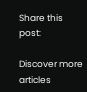Share this post:

Discover more articles